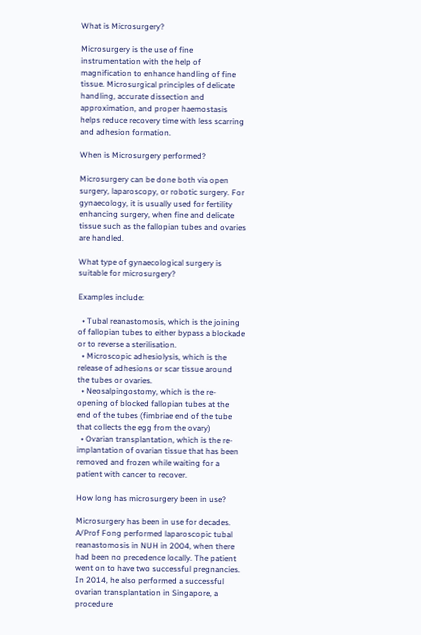What is Microsurgery?

Microsurgery is the use of fine instrumentation with the help of magnification to enhance handling of fine tissue. Microsurgical principles of delicate handling, accurate dissection and approximation, and proper haemostasis helps reduce recovery time with less scarring and adhesion formation.

When is Microsurgery performed?

Microsurgery can be done both via open surgery, laparoscopy, or robotic surgery. For gynaecology, it is usually used for fertility enhancing surgery, when fine and delicate tissue such as the fallopian tubes and ovaries are handled.

What type of gynaecological surgery is suitable for microsurgery?

Examples include:

  • Tubal reanastomosis, which is the joining of fallopian tubes to either bypass a blockade or to reverse a sterilisation.
  • Microscopic adhesiolysis, which is the release of adhesions or scar tissue around the tubes or ovaries.
  • Neosalpingostomy, which is the re-opening of blocked fallopian tubes at the end of the tubes (fimbriae end of the tube that collects the egg from the ovary)
  • Ovarian transplantation, which is the re-implantation of ovarian tissue that has been removed and frozen while waiting for a patient with cancer to recover.

How long has microsurgery been in use?

Microsurgery has been in use for decades. A/Prof Fong performed laparoscopic tubal reanastomosis in NUH in 2004, when there had been no precedence locally. The patient went on to have two successful pregnancies. In 2014, he also performed a successful ovarian transplantation in Singapore, a procedure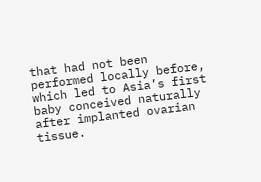that had not been performed locally before, which led to Asia’s first baby conceived naturally after implanted ovarian tissue.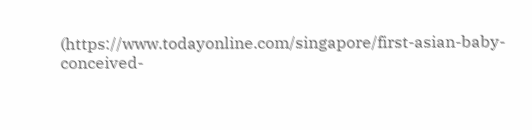(https://www.todayonline.com/singapore/first-asian-baby-conceived-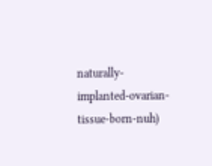naturally-implanted-ovarian-tissue-born-nuh)